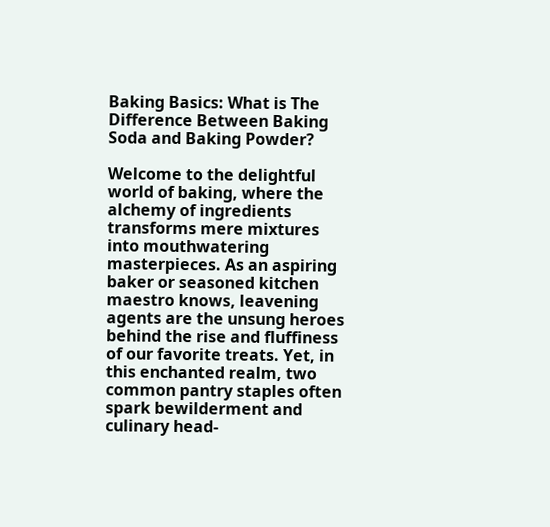Baking Basics: What is The Difference Between Baking Soda and Baking Powder?

Welcome to the delightful world of baking, where the alchemy of ingredients transforms mere mixtures into mouthwatering masterpieces. As an aspiring baker or seasoned kitchen maestro knows, leavening agents are the unsung heroes behind the rise and fluffiness of our favorite treats. Yet, in this enchanted realm, two common pantry staples often spark bewilderment and culinary head-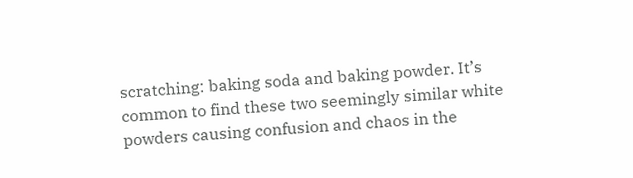scratching: baking soda and baking powder. It’s common to find these two seemingly similar white powders causing confusion and chaos in the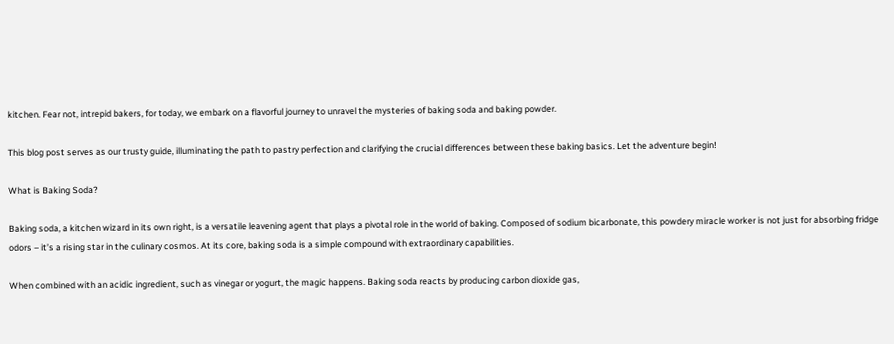kitchen. Fear not, intrepid bakers, for today, we embark on a flavorful journey to unravel the mysteries of baking soda and baking powder.

This blog post serves as our trusty guide, illuminating the path to pastry perfection and clarifying the crucial differences between these baking basics. Let the adventure begin!

What is Baking Soda?

Baking soda, a kitchen wizard in its own right, is a versatile leavening agent that plays a pivotal role in the world of baking. Composed of sodium bicarbonate, this powdery miracle worker is not just for absorbing fridge odors – it’s a rising star in the culinary cosmos. At its core, baking soda is a simple compound with extraordinary capabilities.

When combined with an acidic ingredient, such as vinegar or yogurt, the magic happens. Baking soda reacts by producing carbon dioxide gas,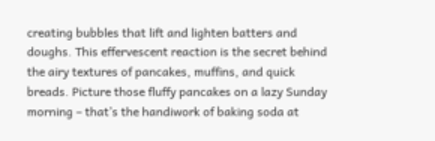creating bubbles that lift and lighten batters and doughs. This effervescent reaction is the secret behind the airy textures of pancakes, muffins, and quick breads. Picture those fluffy pancakes on a lazy Sunday morning – that’s the handiwork of baking soda at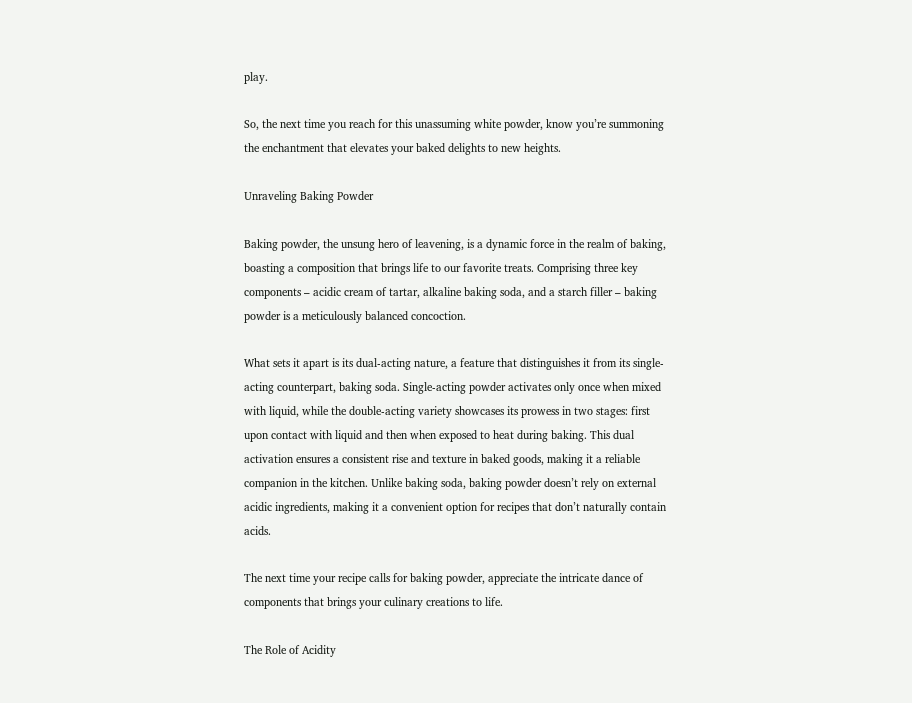play.

So, the next time you reach for this unassuming white powder, know you’re summoning the enchantment that elevates your baked delights to new heights.

Unraveling Baking Powder

Baking powder, the unsung hero of leavening, is a dynamic force in the realm of baking, boasting a composition that brings life to our favorite treats. Comprising three key components – acidic cream of tartar, alkaline baking soda, and a starch filler – baking powder is a meticulously balanced concoction.

What sets it apart is its dual-acting nature, a feature that distinguishes it from its single-acting counterpart, baking soda. Single-acting powder activates only once when mixed with liquid, while the double-acting variety showcases its prowess in two stages: first upon contact with liquid and then when exposed to heat during baking. This dual activation ensures a consistent rise and texture in baked goods, making it a reliable companion in the kitchen. Unlike baking soda, baking powder doesn’t rely on external acidic ingredients, making it a convenient option for recipes that don’t naturally contain acids.

The next time your recipe calls for baking powder, appreciate the intricate dance of components that brings your culinary creations to life.

The Role of Acidity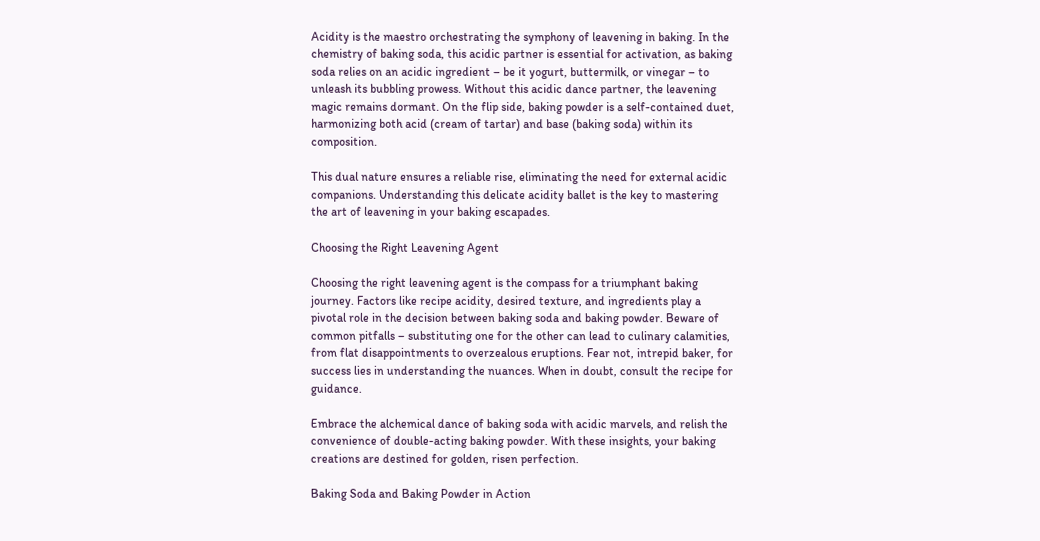Acidity is the maestro orchestrating the symphony of leavening in baking. In the chemistry of baking soda, this acidic partner is essential for activation, as baking soda relies on an acidic ingredient – be it yogurt, buttermilk, or vinegar – to unleash its bubbling prowess. Without this acidic dance partner, the leavening magic remains dormant. On the flip side, baking powder is a self-contained duet, harmonizing both acid (cream of tartar) and base (baking soda) within its composition.

This dual nature ensures a reliable rise, eliminating the need for external acidic companions. Understanding this delicate acidity ballet is the key to mastering the art of leavening in your baking escapades.

Choosing the Right Leavening Agent

Choosing the right leavening agent is the compass for a triumphant baking journey. Factors like recipe acidity, desired texture, and ingredients play a pivotal role in the decision between baking soda and baking powder. Beware of common pitfalls – substituting one for the other can lead to culinary calamities, from flat disappointments to overzealous eruptions. Fear not, intrepid baker, for success lies in understanding the nuances. When in doubt, consult the recipe for guidance.

Embrace the alchemical dance of baking soda with acidic marvels, and relish the convenience of double-acting baking powder. With these insights, your baking creations are destined for golden, risen perfection.

Baking Soda and Baking Powder in Action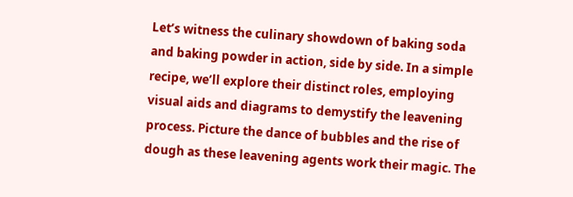Let’s witness the culinary showdown of baking soda and baking powder in action, side by side. In a simple recipe, we’ll explore their distinct roles, employing visual aids and diagrams to demystify the leavening process. Picture the dance of bubbles and the rise of dough as these leavening agents work their magic. The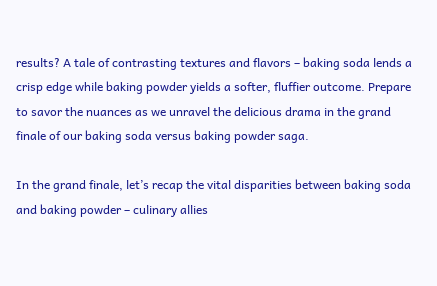results? A tale of contrasting textures and flavors – baking soda lends a crisp edge while baking powder yields a softer, fluffier outcome. Prepare to savor the nuances as we unravel the delicious drama in the grand finale of our baking soda versus baking powder saga.

In the grand finale, let’s recap the vital disparities between baking soda and baking powder – culinary allies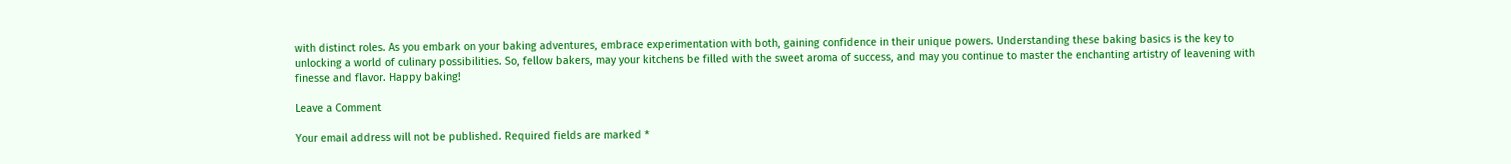with distinct roles. As you embark on your baking adventures, embrace experimentation with both, gaining confidence in their unique powers. Understanding these baking basics is the key to unlocking a world of culinary possibilities. So, fellow bakers, may your kitchens be filled with the sweet aroma of success, and may you continue to master the enchanting artistry of leavening with finesse and flavor. Happy baking!

Leave a Comment

Your email address will not be published. Required fields are marked *